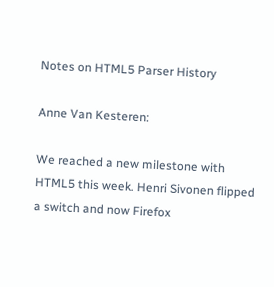Notes on HTML5 Parser History

Anne Van Kesteren:

We reached a new milestone with HTML5 this week. Henri Sivonen flipped a switch and now Firefox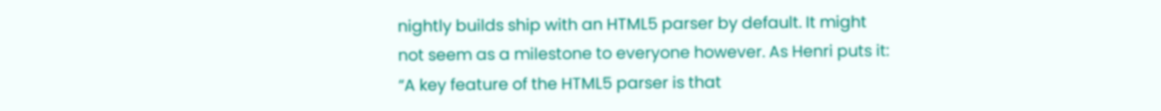nightly builds ship with an HTML5 parser by default. It might not seem as a milestone to everyone however. As Henri puts it: “A key feature of the HTML5 parser is that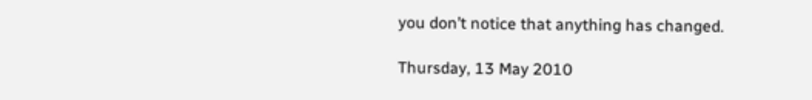you don’t notice that anything has changed.

Thursday, 13 May 2010